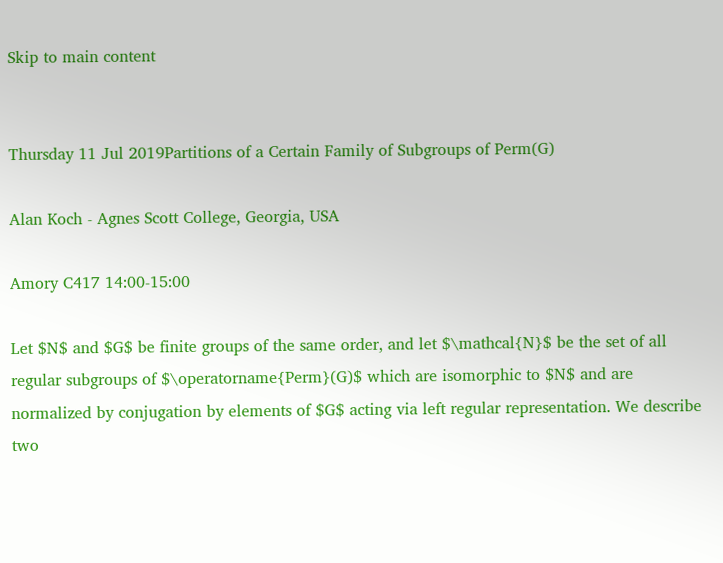Skip to main content


Thursday 11 Jul 2019Partitions of a Certain Family of Subgroups of Perm(G)

Alan Koch - Agnes Scott College, Georgia, USA

Amory C417 14:00-15:00

Let $N$ and $G$ be finite groups of the same order, and let $\mathcal{N}$ be the set of all regular subgroups of $\operatorname{Perm}(G)$ which are isomorphic to $N$ and are normalized by conjugation by elements of $G$ acting via left regular representation. We describe two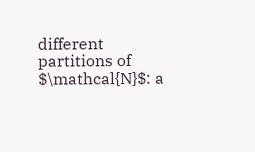different partitions of $\mathcal{N}$: a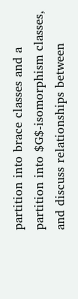partition into brace classes and a partition into $G$-isomorphism classes, and discuss relationships between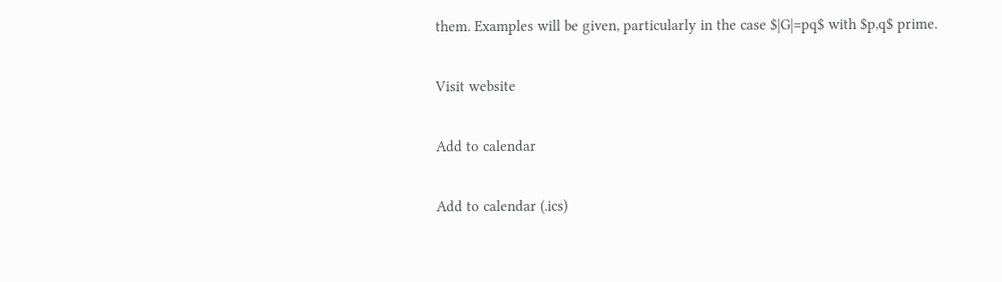them. Examples will be given, particularly in the case $|G|=pq$ with $p,q$ prime.

Visit website

Add to calendar

Add to calendar (.ics)